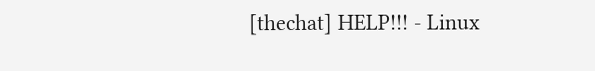[thechat] HELP!!! - Linux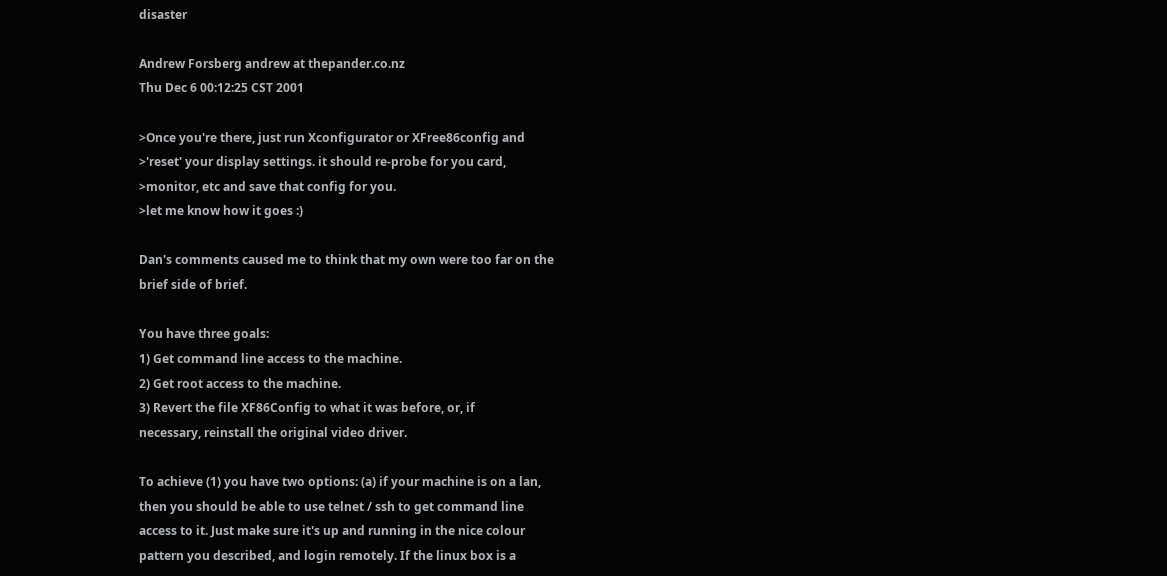disaster

Andrew Forsberg andrew at thepander.co.nz
Thu Dec 6 00:12:25 CST 2001

>Once you're there, just run Xconfigurator or XFree86config and
>'reset' your display settings. it should re-probe for you card,
>monitor, etc and save that config for you.
>let me know how it goes :)

Dan's comments caused me to think that my own were too far on the
brief side of brief.

You have three goals:
1) Get command line access to the machine.
2) Get root access to the machine.
3) Revert the file XF86Config to what it was before, or, if
necessary, reinstall the original video driver.

To achieve (1) you have two options: (a) if your machine is on a lan,
then you should be able to use telnet / ssh to get command line
access to it. Just make sure it's up and running in the nice colour
pattern you described, and login remotely. If the linux box is a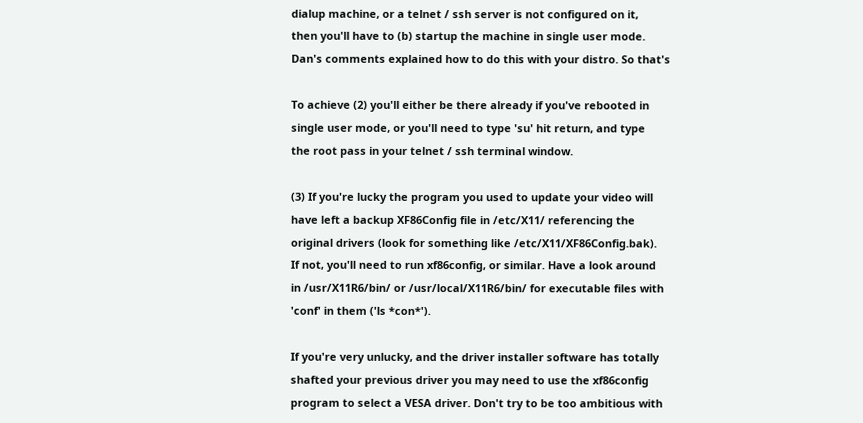dialup machine, or a telnet / ssh server is not configured on it,
then you'll have to (b) startup the machine in single user mode.
Dan's comments explained how to do this with your distro. So that's

To achieve (2) you'll either be there already if you've rebooted in
single user mode, or you'll need to type 'su' hit return, and type
the root pass in your telnet / ssh terminal window.

(3) If you're lucky the program you used to update your video will
have left a backup XF86Config file in /etc/X11/ referencing the
original drivers (look for something like /etc/X11/XF86Config.bak).
If not, you'll need to run xf86config, or similar. Have a look around
in /usr/X11R6/bin/ or /usr/local/X11R6/bin/ for executable files with
'conf' in them ('ls *con*').

If you're very unlucky, and the driver installer software has totally
shafted your previous driver you may need to use the xf86config
program to select a VESA driver. Don't try to be too ambitious with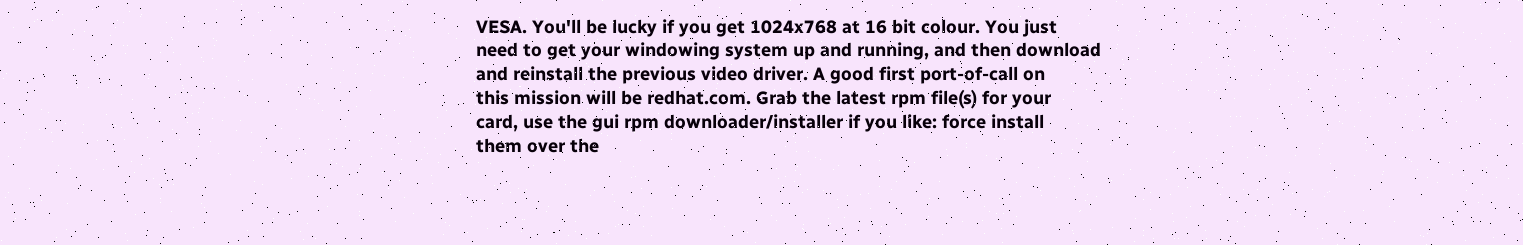VESA. You'll be lucky if you get 1024x768 at 16 bit colour. You just
need to get your windowing system up and running, and then download
and reinstall the previous video driver. A good first port-of-call on
this mission will be redhat.com. Grab the latest rpm file(s) for your
card, use the gui rpm downloader/installer if you like: force install
them over the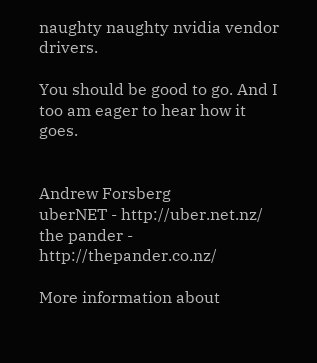naughty naughty nvidia vendor drivers.

You should be good to go. And I too am eager to hear how it goes.


Andrew Forsberg
uberNET - http://uber.net.nz/
the pander - http://thepander.co.nz/

More information about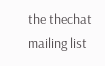the thechat mailing list